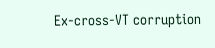Ex-cross-VT corruption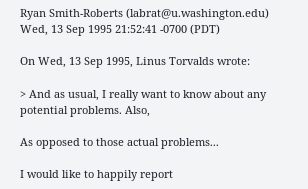Ryan Smith-Roberts (labrat@u.washington.edu)
Wed, 13 Sep 1995 21:52:41 -0700 (PDT)

On Wed, 13 Sep 1995, Linus Torvalds wrote:

> And as usual, I really want to know about any potential problems. Also,

As opposed to those actual problems...

I would like to happily report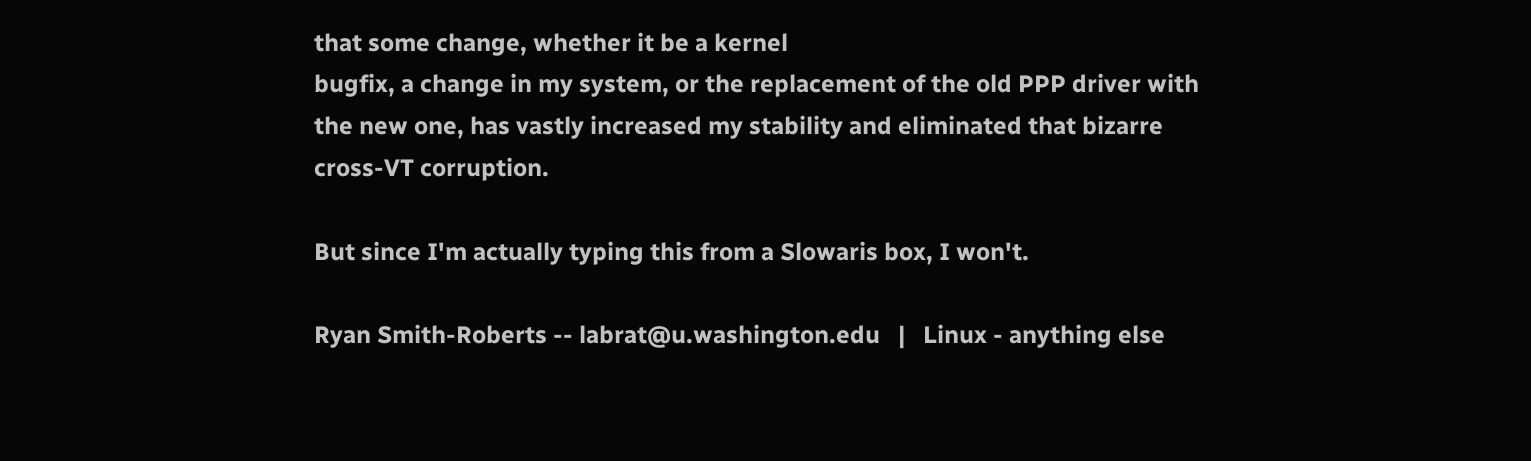that some change, whether it be a kernel
bugfix, a change in my system, or the replacement of the old PPP driver with
the new one, has vastly increased my stability and eliminated that bizarre
cross-VT corruption.

But since I'm actually typing this from a Slowaris box, I won't.

Ryan Smith-Roberts -- labrat@u.washington.edu   |   Linux - anything else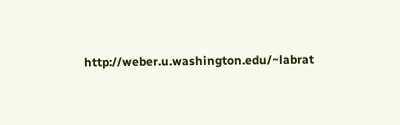http://weber.u.washington.edu/~labrat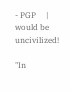- PGP     |   would be uncivilized!

"In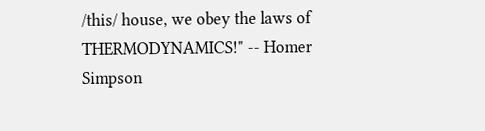/this/ house, we obey the laws of THERMODYNAMICS!" -- Homer Simpson